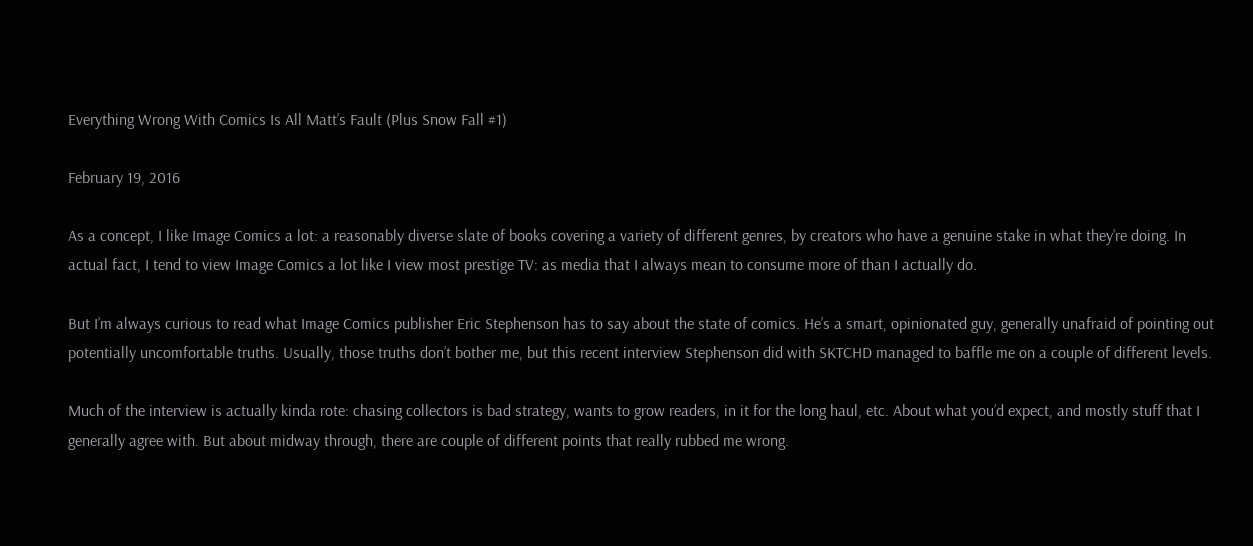Everything Wrong With Comics Is All Matt’s Fault (Plus Snow Fall #1)

February 19, 2016

As a concept, I like Image Comics a lot: a reasonably diverse slate of books covering a variety of different genres, by creators who have a genuine stake in what they’re doing. In actual fact, I tend to view Image Comics a lot like I view most prestige TV: as media that I always mean to consume more of than I actually do.

But I’m always curious to read what Image Comics publisher Eric Stephenson has to say about the state of comics. He’s a smart, opinionated guy, generally unafraid of pointing out potentially uncomfortable truths. Usually, those truths don’t bother me, but this recent interview Stephenson did with SKTCHD managed to baffle me on a couple of different levels.

Much of the interview is actually kinda rote: chasing collectors is bad strategy, wants to grow readers, in it for the long haul, etc. About what you’d expect, and mostly stuff that I generally agree with. But about midway through, there are couple of different points that really rubbed me wrong.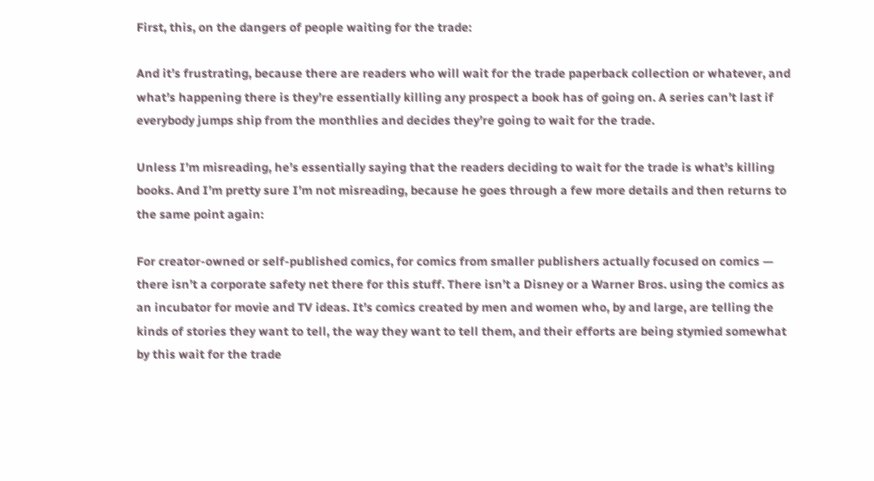First, this, on the dangers of people waiting for the trade:

And it’s frustrating, because there are readers who will wait for the trade paperback collection or whatever, and what’s happening there is they’re essentially killing any prospect a book has of going on. A series can’t last if everybody jumps ship from the monthlies and decides they’re going to wait for the trade.

Unless I’m misreading, he’s essentially saying that the readers deciding to wait for the trade is what’s killing books. And I’m pretty sure I’m not misreading, because he goes through a few more details and then returns to the same point again:

For creator-owned or self-published comics, for comics from smaller publishers actually focused on comics — there isn’t a corporate safety net there for this stuff. There isn’t a Disney or a Warner Bros. using the comics as an incubator for movie and TV ideas. It’s comics created by men and women who, by and large, are telling the kinds of stories they want to tell, the way they want to tell them, and their efforts are being stymied somewhat by this wait for the trade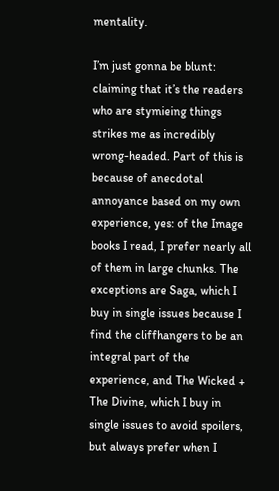mentality.

I’m just gonna be blunt: claiming that it’s the readers who are stymieing things strikes me as incredibly wrong-headed. Part of this is because of anecdotal annoyance based on my own experience, yes: of the Image books I read, I prefer nearly all of them in large chunks. The exceptions are Saga, which I buy in single issues because I find the cliffhangers to be an integral part of the experience, and The Wicked + The Divine, which I buy in single issues to avoid spoilers, but always prefer when I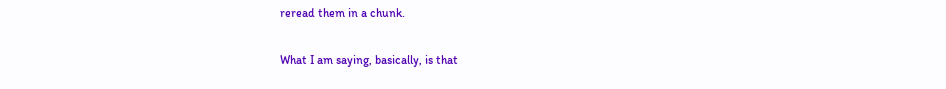reread them in a chunk.

What I am saying, basically, is that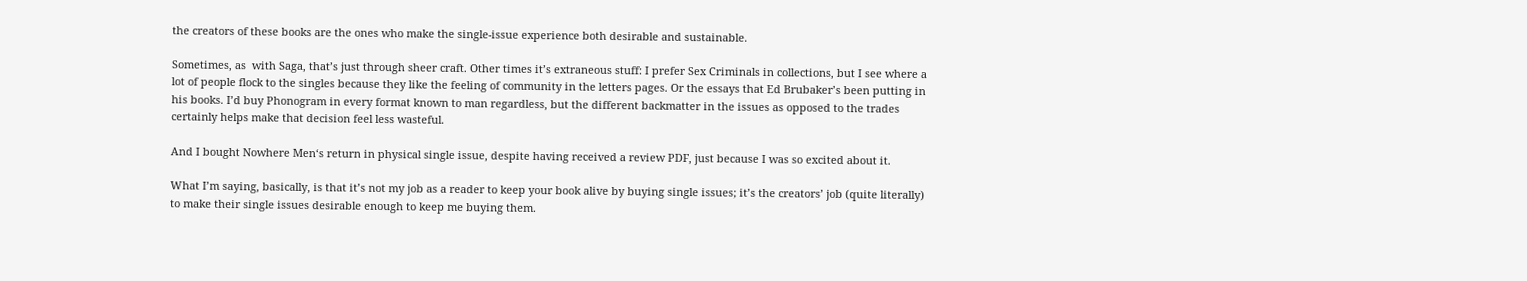the creators of these books are the ones who make the single-issue experience both desirable and sustainable.

Sometimes, as  with Saga, that’s just through sheer craft. Other times it’s extraneous stuff: I prefer Sex Criminals in collections, but I see where a lot of people flock to the singles because they like the feeling of community in the letters pages. Or the essays that Ed Brubaker’s been putting in his books. I’d buy Phonogram in every format known to man regardless, but the different backmatter in the issues as opposed to the trades certainly helps make that decision feel less wasteful.

And I bought Nowhere Men‘s return in physical single issue, despite having received a review PDF, just because I was so excited about it.

What I’m saying, basically, is that it’s not my job as a reader to keep your book alive by buying single issues; it’s the creators’ job (quite literally) to make their single issues desirable enough to keep me buying them.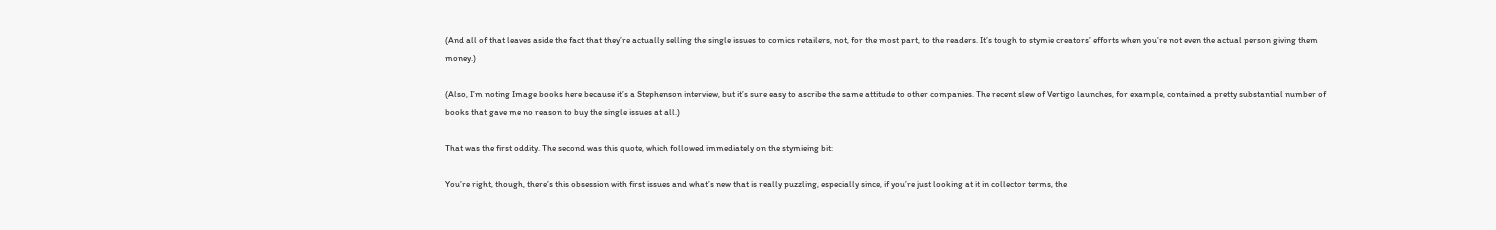(And all of that leaves aside the fact that they’re actually selling the single issues to comics retailers, not, for the most part, to the readers. It’s tough to stymie creators’ efforts when you’re not even the actual person giving them money.)

(Also, I’m noting Image books here because it’s a Stephenson interview, but it’s sure easy to ascribe the same attitude to other companies. The recent slew of Vertigo launches, for example, contained a pretty substantial number of books that gave me no reason to buy the single issues at all.)

That was the first oddity. The second was this quote, which followed immediately on the stymieing bit:

You’re right, though, there’s this obsession with first issues and what’s new that is really puzzling, especially since, if you’re just looking at it in collector terms, the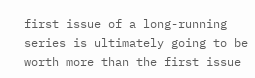first issue of a long-running series is ultimately going to be worth more than the first issue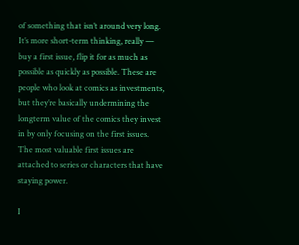of something that isn’t around very long. It’s more short-term thinking, really — buy a first issue, flip it for as much as possible as quickly as possible. These are people who look at comics as investments, but they’re basically undermining the longterm value of the comics they invest in by only focusing on the first issues. The most valuable first issues are attached to series or characters that have staying power.

I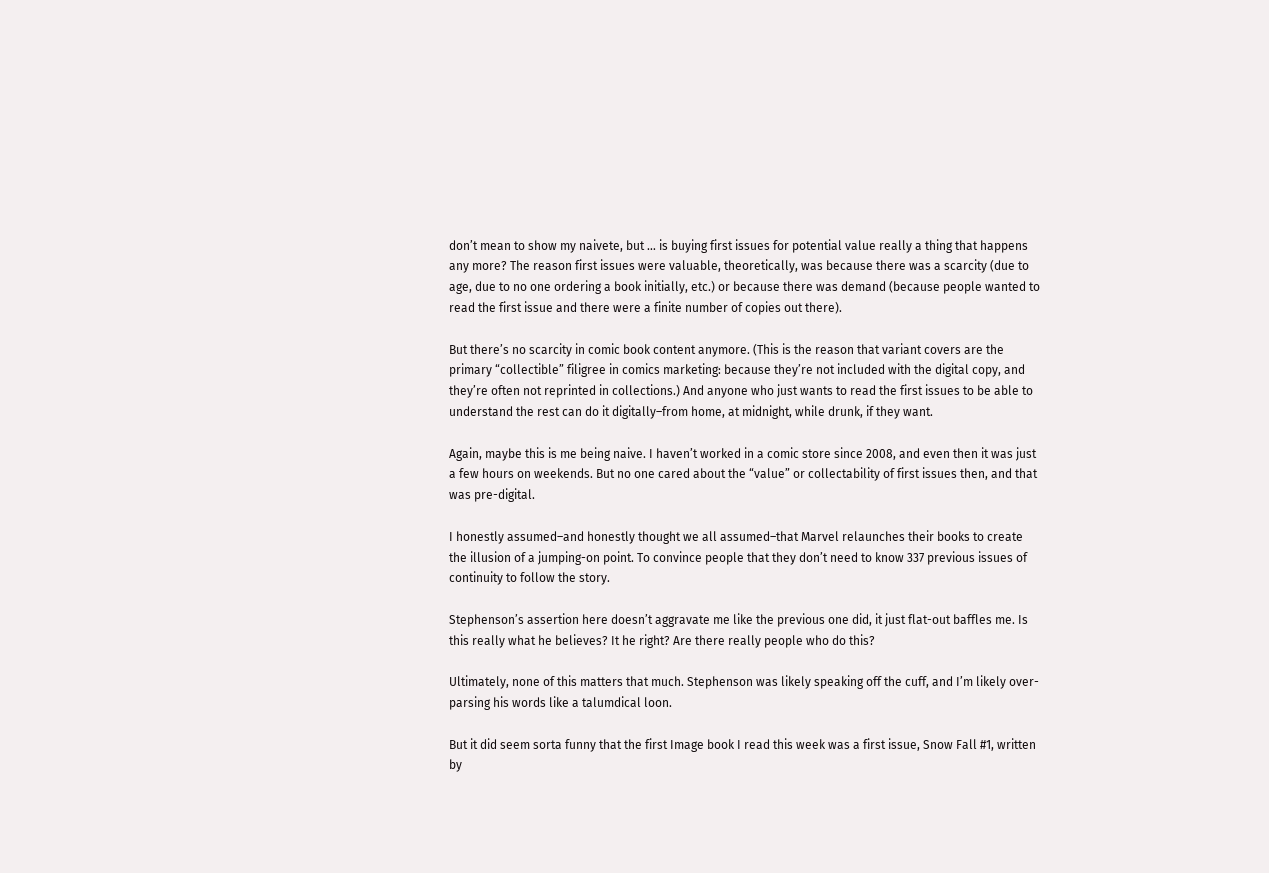don’t mean to show my naivete, but … is buying first issues for potential value really a thing that happens any more? The reason first issues were valuable, theoretically, was because there was a scarcity (due to age, due to no one ordering a book initially, etc.) or because there was demand (because people wanted to read the first issue and there were a finite number of copies out there).

But there’s no scarcity in comic book content anymore. (This is the reason that variant covers are the primary “collectible” filigree in comics marketing: because they’re not included with the digital copy, and they’re often not reprinted in collections.) And anyone who just wants to read the first issues to be able to understand the rest can do it digitally–from home, at midnight, while drunk, if they want.

Again, maybe this is me being naive. I haven’t worked in a comic store since 2008, and even then it was just a few hours on weekends. But no one cared about the “value” or collectability of first issues then, and that was pre-digital.

I honestly assumed–and honestly thought we all assumed–that Marvel relaunches their books to create the illusion of a jumping-on point. To convince people that they don’t need to know 337 previous issues of continuity to follow the story.

Stephenson’s assertion here doesn’t aggravate me like the previous one did, it just flat-out baffles me. Is this really what he believes? It he right? Are there really people who do this?

Ultimately, none of this matters that much. Stephenson was likely speaking off the cuff, and I’m likely over-parsing his words like a talumdical loon.

But it did seem sorta funny that the first Image book I read this week was a first issue, Snow Fall #1, written by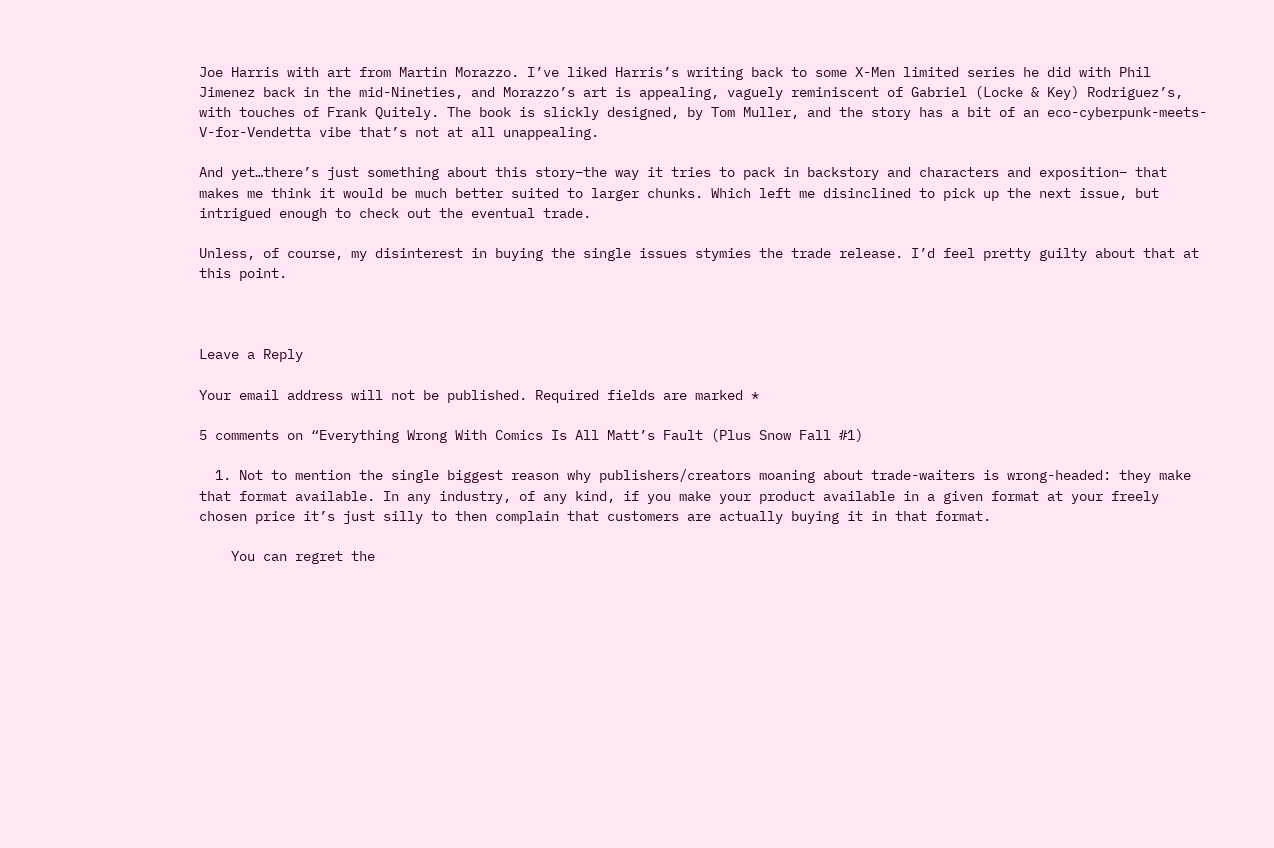Joe Harris with art from Martin Morazzo. I’ve liked Harris’s writing back to some X-Men limited series he did with Phil Jimenez back in the mid-Nineties, and Morazzo’s art is appealing, vaguely reminiscent of Gabriel (Locke & Key) Rodriguez’s, with touches of Frank Quitely. The book is slickly designed, by Tom Muller, and the story has a bit of an eco-cyberpunk-meets-V-for-Vendetta vibe that’s not at all unappealing.

And yet…there’s just something about this story–the way it tries to pack in backstory and characters and exposition– that makes me think it would be much better suited to larger chunks. Which left me disinclined to pick up the next issue, but intrigued enough to check out the eventual trade.

Unless, of course, my disinterest in buying the single issues stymies the trade release. I’d feel pretty guilty about that at this point.



Leave a Reply

Your email address will not be published. Required fields are marked *

5 comments on “Everything Wrong With Comics Is All Matt’s Fault (Plus Snow Fall #1)

  1. Not to mention the single biggest reason why publishers/creators moaning about trade-waiters is wrong-headed: they make that format available. In any industry, of any kind, if you make your product available in a given format at your freely chosen price it’s just silly to then complain that customers are actually buying it in that format.

    You can regret the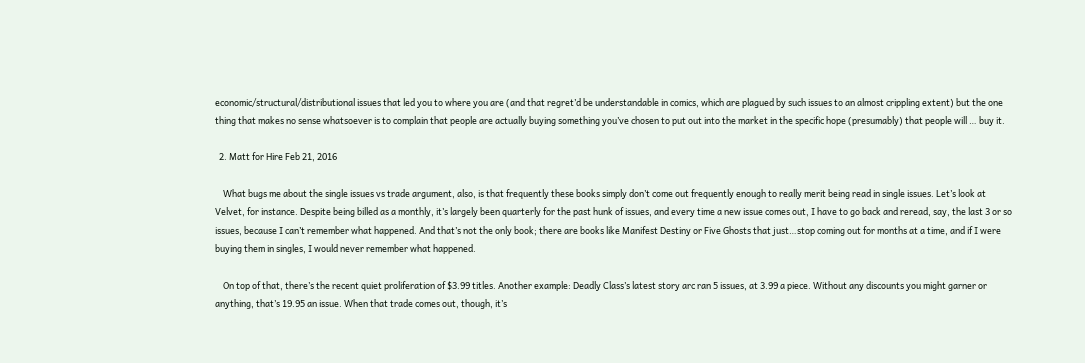economic/structural/distributional issues that led you to where you are (and that regret’d be understandable in comics, which are plagued by such issues to an almost crippling extent) but the one thing that makes no sense whatsoever is to complain that people are actually buying something you’ve chosen to put out into the market in the specific hope (presumably) that people will … buy it.

  2. Matt for Hire Feb 21, 2016

    What bugs me about the single issues vs trade argument, also, is that frequently these books simply don’t come out frequently enough to really merit being read in single issues. Let’s look at Velvet, for instance. Despite being billed as a monthly, it’s largely been quarterly for the past hunk of issues, and every time a new issue comes out, I have to go back and reread, say, the last 3 or so issues, because I can’t remember what happened. And that’s not the only book; there are books like Manifest Destiny or Five Ghosts that just…stop coming out for months at a time, and if I were buying them in singles, I would never remember what happened.

    On top of that, there’s the recent quiet proliferation of $3.99 titles. Another example: Deadly Class’s latest story arc ran 5 issues, at 3.99 a piece. Without any discounts you might garner or anything, that’s 19.95 an issue. When that trade comes out, though, it’s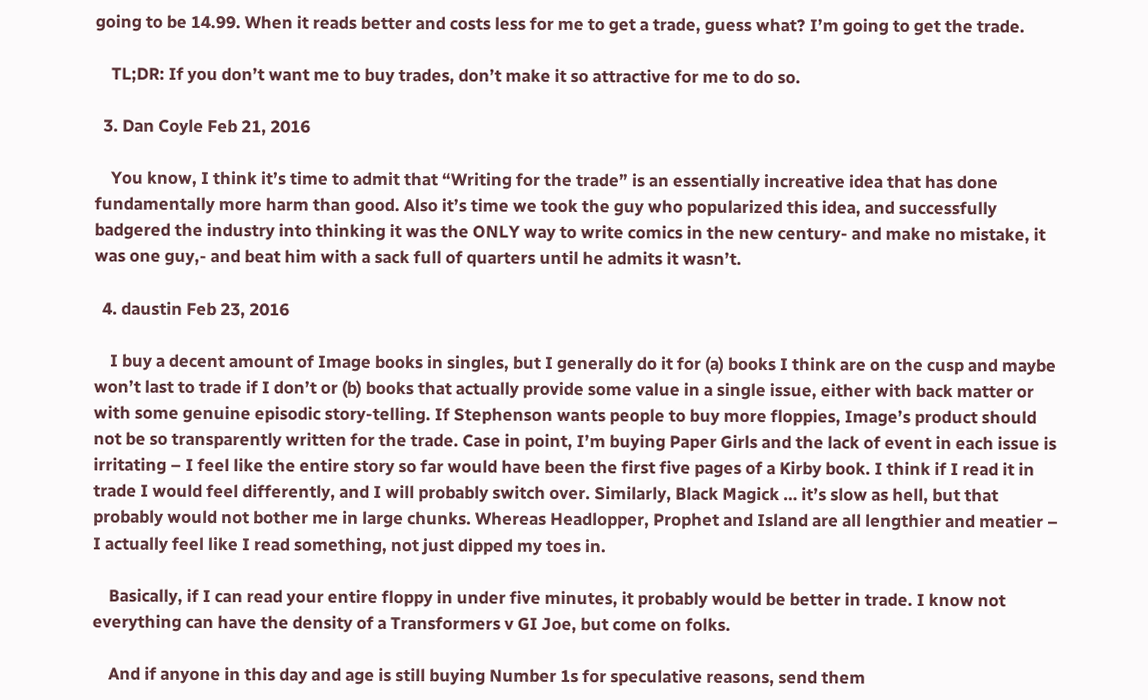going to be 14.99. When it reads better and costs less for me to get a trade, guess what? I’m going to get the trade.

    TL;DR: If you don’t want me to buy trades, don’t make it so attractive for me to do so.

  3. Dan Coyle Feb 21, 2016

    You know, I think it’s time to admit that “Writing for the trade” is an essentially increative idea that has done fundamentally more harm than good. Also it’s time we took the guy who popularized this idea, and successfully badgered the industry into thinking it was the ONLY way to write comics in the new century- and make no mistake, it was one guy,- and beat him with a sack full of quarters until he admits it wasn’t.

  4. daustin Feb 23, 2016

    I buy a decent amount of Image books in singles, but I generally do it for (a) books I think are on the cusp and maybe won’t last to trade if I don’t or (b) books that actually provide some value in a single issue, either with back matter or with some genuine episodic story-telling. If Stephenson wants people to buy more floppies, Image’s product should not be so transparently written for the trade. Case in point, I’m buying Paper Girls and the lack of event in each issue is irritating – I feel like the entire story so far would have been the first five pages of a Kirby book. I think if I read it in trade I would feel differently, and I will probably switch over. Similarly, Black Magick … it’s slow as hell, but that probably would not bother me in large chunks. Whereas Headlopper, Prophet and Island are all lengthier and meatier – I actually feel like I read something, not just dipped my toes in.

    Basically, if I can read your entire floppy in under five minutes, it probably would be better in trade. I know not everything can have the density of a Transformers v GI Joe, but come on folks.

    And if anyone in this day and age is still buying Number 1s for speculative reasons, send them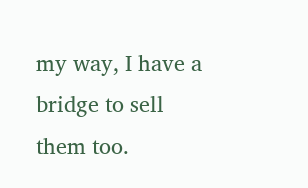my way, I have a bridge to sell them too.